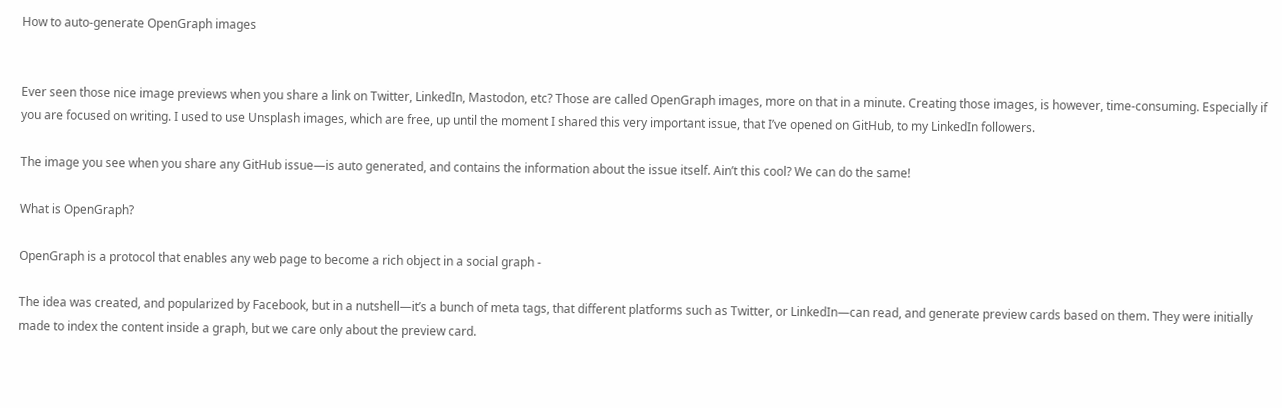How to auto-generate OpenGraph images


Ever seen those nice image previews when you share a link on Twitter, LinkedIn, Mastodon, etc? Those are called OpenGraph images, more on that in a minute. Creating those images, is however, time-consuming. Especially if you are focused on writing. I used to use Unsplash images, which are free, up until the moment I shared this very important issue, that I’ve opened on GitHub, to my LinkedIn followers.

The image you see when you share any GitHub issue—is auto generated, and contains the information about the issue itself. Ain’t this cool? We can do the same!

What is OpenGraph?

OpenGraph is a protocol that enables any web page to become a rich object in a social graph -

The idea was created, and popularized by Facebook, but in a nutshell—it’s a bunch of meta tags, that different platforms such as Twitter, or LinkedIn—can read, and generate preview cards based on them. They were initially made to index the content inside a graph, but we care only about the preview card.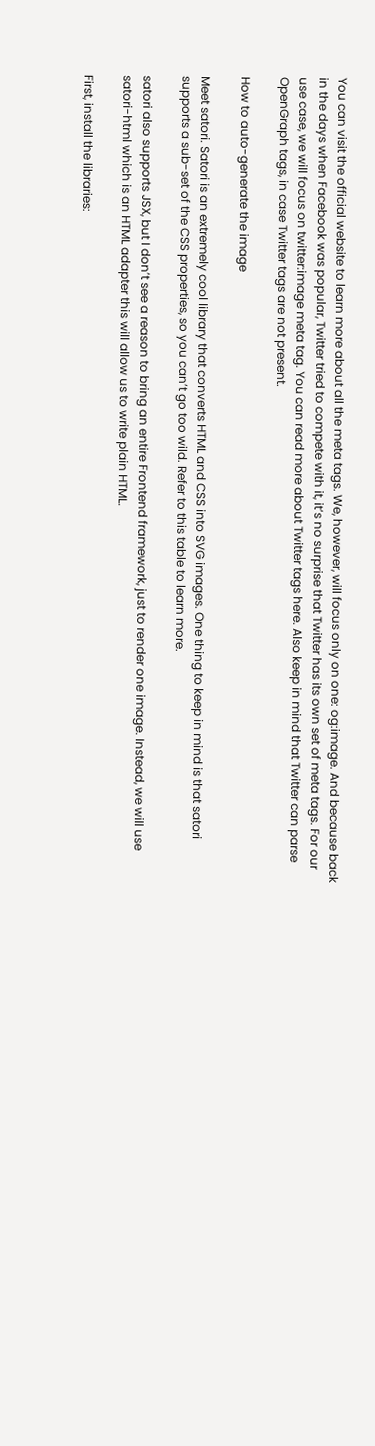You can visit the official website to learn more about all the meta tags. We, however, will focus only on one: og:image. And because back in the days when Facebook was popular, Twitter tried to compete with it, it’s no surprise that Twitter has its own set of meta tags. For our use case, we will focus on twitter:image meta tag. You can read more about Twitter tags here. Also keep in mind that Twitter can parse OpenGraph tags, in case Twitter tags are not present.

How to auto-generate the image

Meet satori. Satori is an extremely cool library that converts HTML and CSS into SVG images. One thing to keep in mind is that satori supports a sub-set of the CSS properties, so you can’t go too wild. Refer to this table to learn more.

satori also supports JSX, but I don’t see a reason to bring an entire Frontend framework, just to render one image. Instead, we will use satori-html which is an HTML adapter this will allow us to write plain HTML.

First, install the libraries: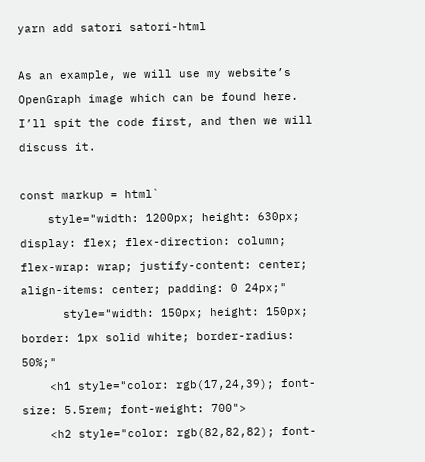yarn add satori satori-html

As an example, we will use my website’s OpenGraph image which can be found here. I’ll spit the code first, and then we will discuss it.

const markup = html`
    style="width: 1200px; height: 630px; display: flex; flex-direction: column; flex-wrap: wrap; justify-content: center; align-items: center; padding: 0 24px;"
      style="width: 150px; height: 150px; border: 1px solid white; border-radius: 50%;"
    <h1 style="color: rgb(17,24,39); font-size: 5.5rem; font-weight: 700">
    <h2 style="color: rgb(82,82,82); font-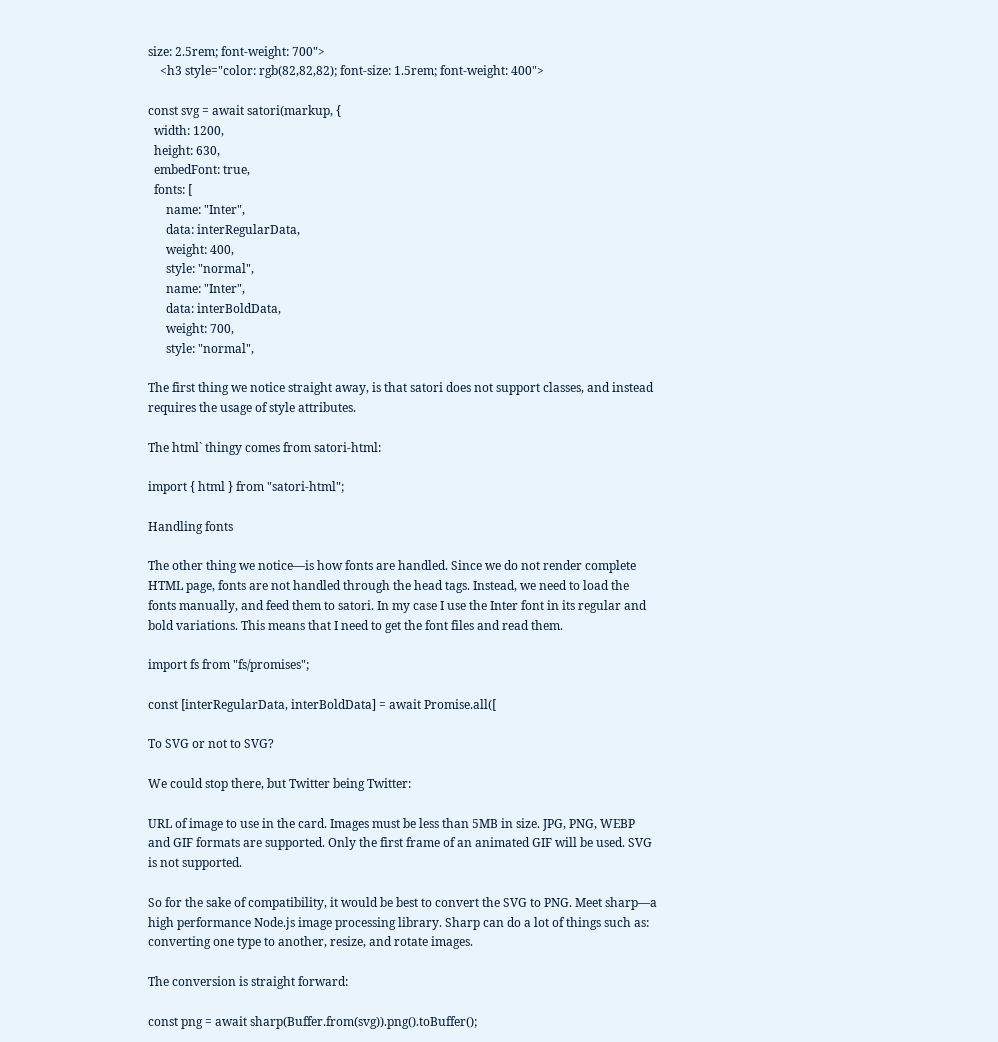size: 2.5rem; font-weight: 700">
    <h3 style="color: rgb(82,82,82); font-size: 1.5rem; font-weight: 400">

const svg = await satori(markup, {
  width: 1200,
  height: 630,
  embedFont: true,
  fonts: [
      name: "Inter",
      data: interRegularData,
      weight: 400,
      style: "normal",
      name: "Inter",
      data: interBoldData,
      weight: 700,
      style: "normal",

The first thing we notice straight away, is that satori does not support classes, and instead requires the usage of style attributes.

The html` thingy comes from satori-html:

import { html } from "satori-html";

Handling fonts

The other thing we notice—is how fonts are handled. Since we do not render complete HTML page, fonts are not handled through the head tags. Instead, we need to load the fonts manually, and feed them to satori. In my case I use the Inter font in its regular and bold variations. This means that I need to get the font files and read them.

import fs from "fs/promises";

const [interRegularData, interBoldData] = await Promise.all([

To SVG or not to SVG?

We could stop there, but Twitter being Twitter:

URL of image to use in the card. Images must be less than 5MB in size. JPG, PNG, WEBP and GIF formats are supported. Only the first frame of an animated GIF will be used. SVG is not supported.

So for the sake of compatibility, it would be best to convert the SVG to PNG. Meet sharp—a high performance Node.js image processing library. Sharp can do a lot of things such as: converting one type to another, resize, and rotate images.

The conversion is straight forward:

const png = await sharp(Buffer.from(svg)).png().toBuffer();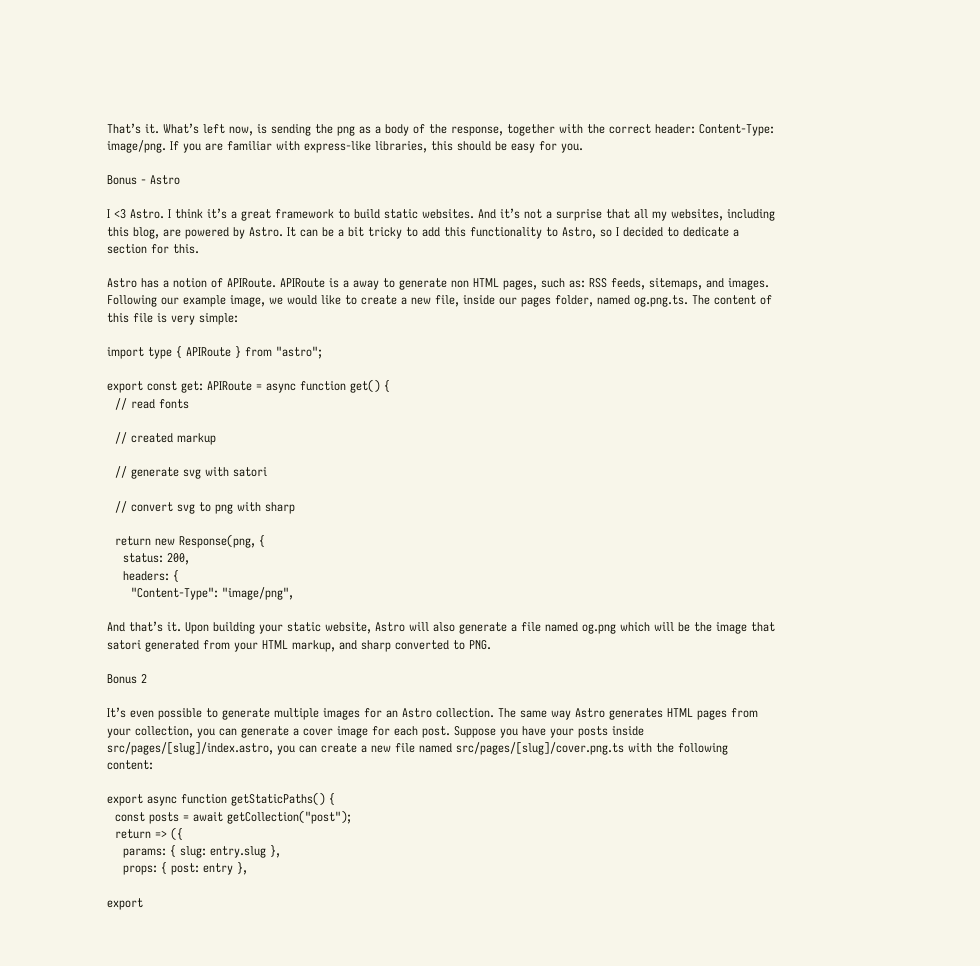That’s it. What’s left now, is sending the png as a body of the response, together with the correct header: Content-Type: image/png. If you are familiar with express-like libraries, this should be easy for you.

Bonus - Astro

I <3 Astro. I think it’s a great framework to build static websites. And it’s not a surprise that all my websites, including this blog, are powered by Astro. It can be a bit tricky to add this functionality to Astro, so I decided to dedicate a section for this.

Astro has a notion of APIRoute. APIRoute is a away to generate non HTML pages, such as: RSS feeds, sitemaps, and images. Following our example image, we would like to create a new file, inside our pages folder, named og.png.ts. The content of this file is very simple:

import type { APIRoute } from "astro";

export const get: APIRoute = async function get() {
  // read fonts

  // created markup

  // generate svg with satori

  // convert svg to png with sharp

  return new Response(png, {
    status: 200,
    headers: {
      "Content-Type": "image/png",

And that’s it. Upon building your static website, Astro will also generate a file named og.png which will be the image that satori generated from your HTML markup, and sharp converted to PNG.

Bonus 2

It’s even possible to generate multiple images for an Astro collection. The same way Astro generates HTML pages from your collection, you can generate a cover image for each post. Suppose you have your posts inside src/pages/[slug]/index.astro, you can create a new file named src/pages/[slug]/cover.png.ts with the following content:

export async function getStaticPaths() {
  const posts = await getCollection("post");
  return => ({
    params: { slug: entry.slug },
    props: { post: entry },

export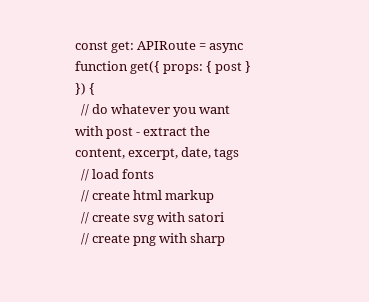const get: APIRoute = async function get({ props: { post } }) {
  // do whatever you want with post - extract the content, excerpt, date, tags
  // load fonts
  // create html markup
  // create svg with satori
  // create png with sharp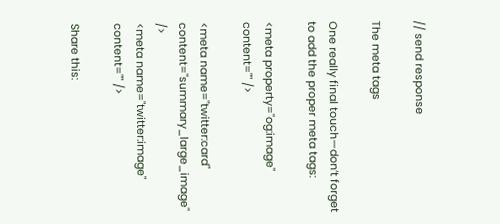// send response

The meta tags

One really final touch—don’t forget to add the proper meta tags:

<meta property="og:image" content="" />

<meta name="twitter:card" content="summary_large_image" />
<meta name="twitter:image" content="" />

Share this: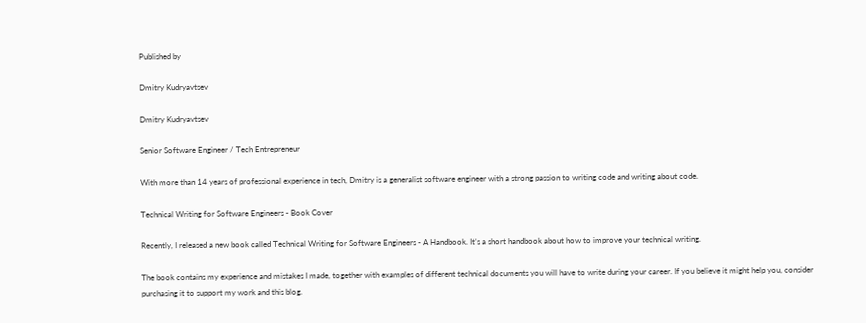Published by

Dmitry Kudryavtsev

Dmitry Kudryavtsev

Senior Software Engineer / Tech Entrepreneur

With more than 14 years of professional experience in tech, Dmitry is a generalist software engineer with a strong passion to writing code and writing about code.

Technical Writing for Software Engineers - Book Cover

Recently, I released a new book called Technical Writing for Software Engineers - A Handbook. It’s a short handbook about how to improve your technical writing.

The book contains my experience and mistakes I made, together with examples of different technical documents you will have to write during your career. If you believe it might help you, consider purchasing it to support my work and this blog.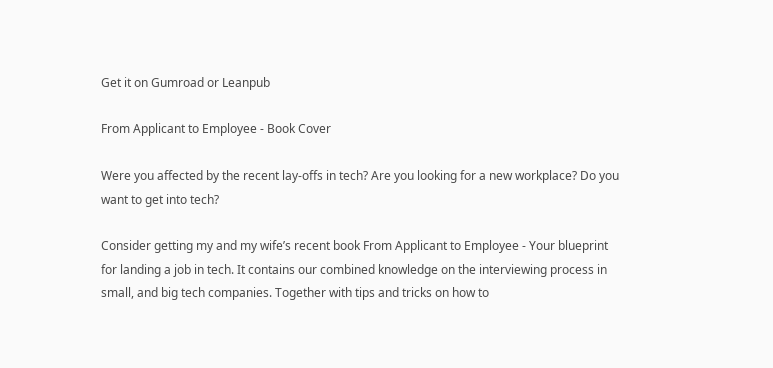Get it on Gumroad or Leanpub

From Applicant to Employee - Book Cover

Were you affected by the recent lay-offs in tech? Are you looking for a new workplace? Do you want to get into tech?

Consider getting my and my wife’s recent book From Applicant to Employee - Your blueprint for landing a job in tech. It contains our combined knowledge on the interviewing process in small, and big tech companies. Together with tips and tricks on how to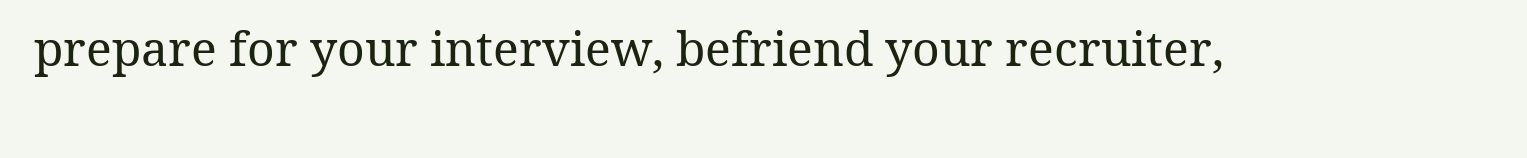prepare for your interview, befriend your recruiter,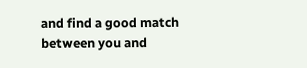and find a good match between you and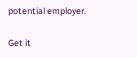potential employer.

Get it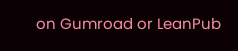on Gumroad or LeanPub